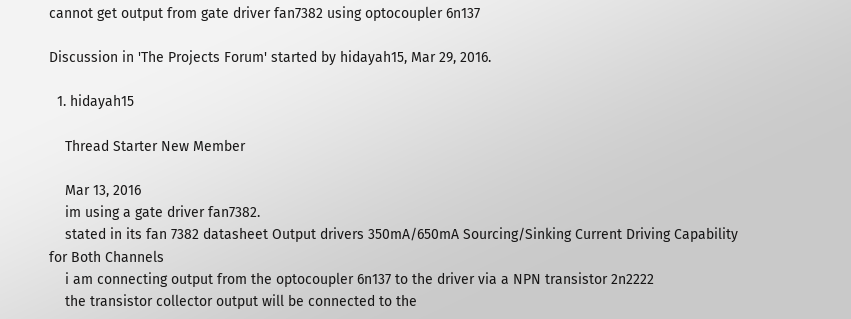cannot get output from gate driver fan7382 using optocoupler 6n137

Discussion in 'The Projects Forum' started by hidayah15, Mar 29, 2016.

  1. hidayah15

    Thread Starter New Member

    Mar 13, 2016
    im using a gate driver fan7382.
    stated in its fan 7382 datasheet Output drivers 350mA/650mA Sourcing/Sinking Current Driving Capability for Both Channels
    i am connecting output from the optocoupler 6n137 to the driver via a NPN transistor 2n2222
    the transistor collector output will be connected to the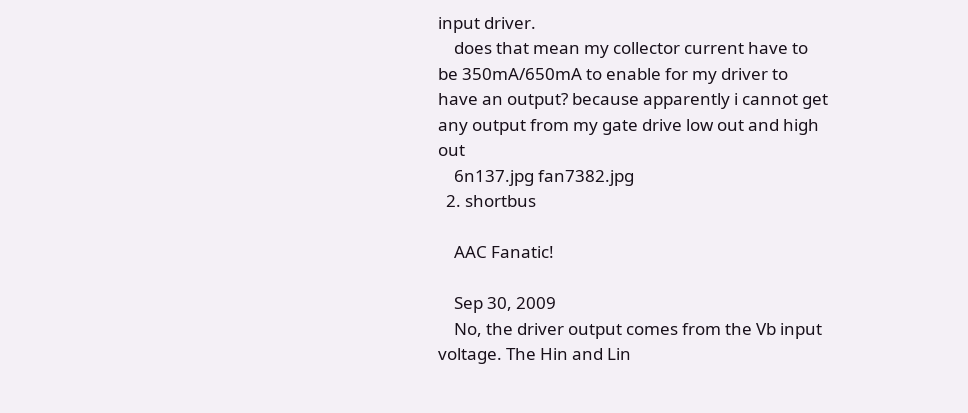input driver.
    does that mean my collector current have to be 350mA/650mA to enable for my driver to have an output? because apparently i cannot get any output from my gate drive low out and high out
    6n137.jpg fan7382.jpg
  2. shortbus

    AAC Fanatic!

    Sep 30, 2009
    No, the driver output comes from the Vb input voltage. The Hin and Lin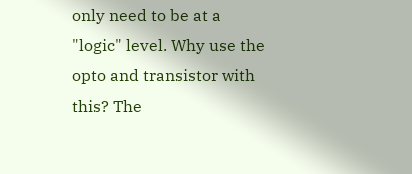only need to be at a "logic" level. Why use the opto and transistor with this? The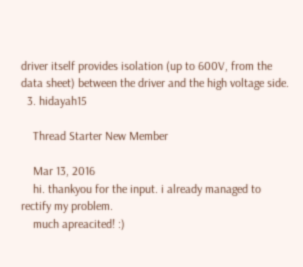driver itself provides isolation (up to 600V, from the data sheet) between the driver and the high voltage side.
  3. hidayah15

    Thread Starter New Member

    Mar 13, 2016
    hi. thankyou for the input. i already managed to rectify my problem.
    much apreacited! :)